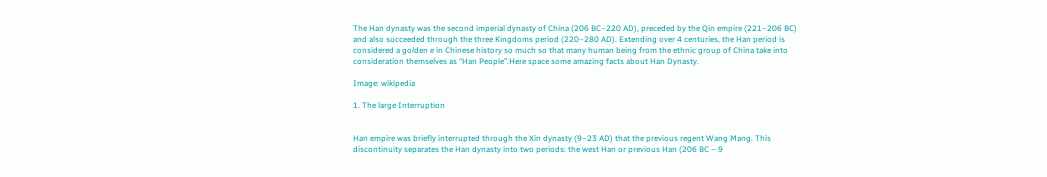The Han dynasty was the second imperial dynasty of China (206 BC–220 AD), preceded by the Qin empire (221–206 BC) and also succeeded through the three Kingdoms period (220–280 AD). Extending over 4 centuries, the Han period is considered a golden e in Chinese history so much so that many human being from the ethnic group of China take into consideration themselves as “Han People”.Here space some amazing facts about Han Dynasty.

Image: wikipedia

1. The large Interruption


Han empire was briefly interrupted through the Xin dynasty (9–23 AD) that the previous regent Wang Mang. This discontinuity separates the Han dynasty into two periods: the west Han or previous Han (206 BC – 9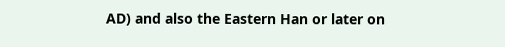AD) and also the Eastern Han or later on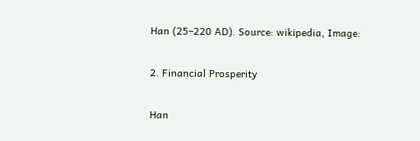Han (25–220 AD). Source: wikipedia, Image:

2. Financial Prosperity

Han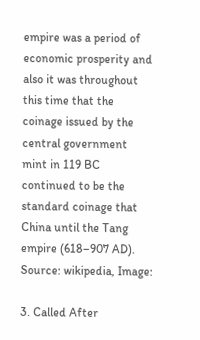empire was a period of economic prosperity and also it was throughout this time that the coinage issued by the central government mint in 119 BC continued to be the standard coinage that China until the Tang empire (618–907 AD). Source: wikipedia, Image:

3. Called After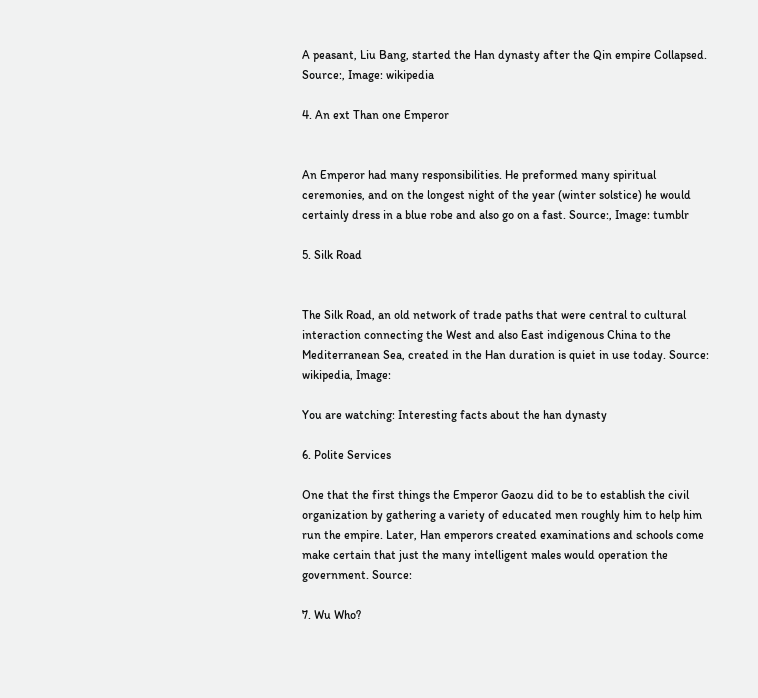A peasant, Liu Bang, started the Han dynasty after the Qin empire Collapsed. Source:, Image: wikipedia

4. An ext Than one Emperor


An Emperor had many responsibilities. He preformed many spiritual ceremonies, and on the longest night of the year (winter solstice) he would certainly dress in a blue robe and also go on a fast. Source:, Image: tumblr

5. Silk Road


The Silk Road, an old network of trade paths that were central to cultural interaction connecting the West and also East indigenous China to the Mediterranean Sea, created in the Han duration is quiet in use today. Source: wikipedia, Image:

You are watching: Interesting facts about the han dynasty

6. Polite Services

One that the first things the Emperor Gaozu did to be to establish the civil organization by gathering a variety of educated men roughly him to help him run the empire. Later, Han emperors created examinations and schools come make certain that just the many intelligent males would operation the government. Source:

7. Wu Who?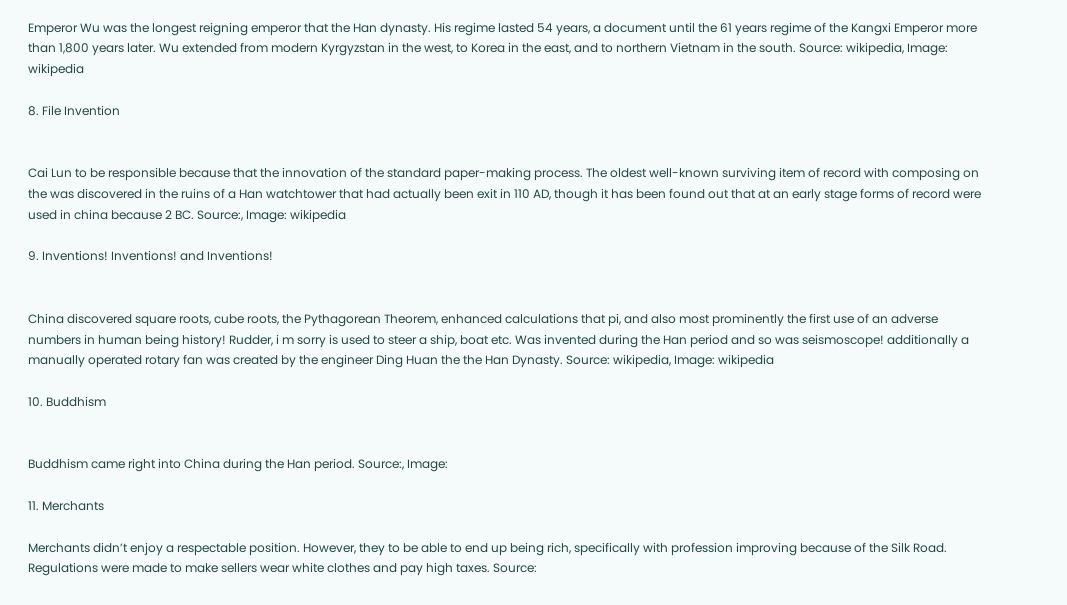Emperor Wu was the longest reigning emperor that the Han dynasty. His regime lasted 54 years, a document until the 61 years regime of the Kangxi Emperor more than 1,800 years later. Wu extended from modern Kyrgyzstan in the west, to Korea in the east, and to northern Vietnam in the south. Source: wikipedia, Image: wikipedia

8. File Invention


Cai Lun to be responsible because that the innovation of the standard paper-making process. The oldest well-known surviving item of record with composing on the was discovered in the ruins of a Han watchtower that had actually been exit in 110 AD, though it has been found out that at an early stage forms of record were used in china because 2 BC. Source:, Image: wikipedia

9. Inventions! Inventions! and Inventions!


China discovered square roots, cube roots, the Pythagorean Theorem, enhanced calculations that pi, and also most prominently the first use of an adverse numbers in human being history! Rudder, i m sorry is used to steer a ship, boat etc. Was invented during the Han period and so was seismoscope! additionally a manually operated rotary fan was created by the engineer Ding Huan the the Han Dynasty. Source: wikipedia, Image: wikipedia

10. Buddhism


Buddhism came right into China during the Han period. Source:, Image:

11. Merchants

Merchants didn’t enjoy a respectable position. However, they to be able to end up being rich, specifically with profession improving because of the Silk Road. Regulations were made to make sellers wear white clothes and pay high taxes. Source: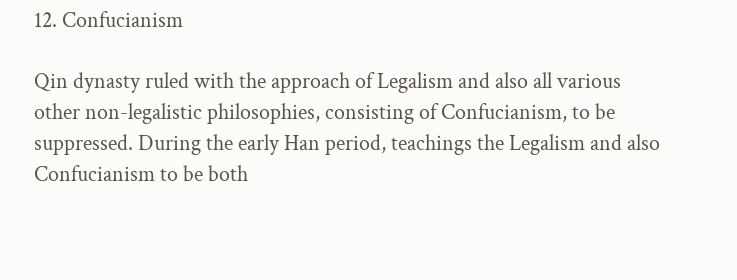12. Confucianism

Qin dynasty ruled with the approach of Legalism and also all various other non-legalistic philosophies, consisting of Confucianism, to be suppressed. During the early Han period, teachings the Legalism and also Confucianism to be both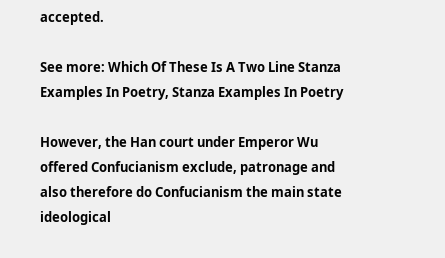accepted.

See more: Which Of These Is A Two Line Stanza Examples In Poetry, Stanza Examples In Poetry

However, the Han court under Emperor Wu offered Confucianism exclude, patronage and also therefore do Confucianism the main state ideological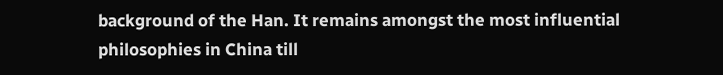background of the Han. It remains amongst the most influential philosophies in China till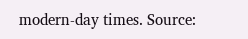modern-day times. Source: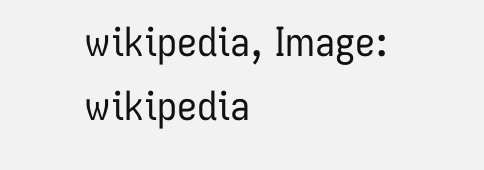wikipedia, Image: wikipedia